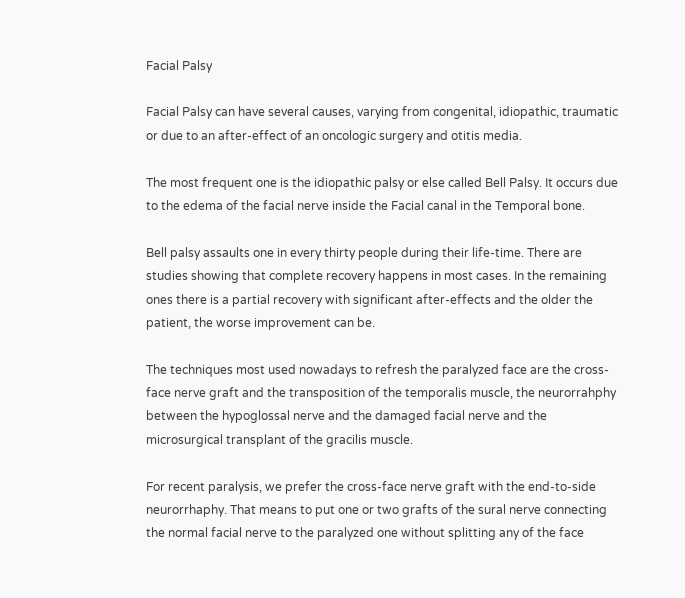Facial Palsy

Facial Palsy can have several causes, varying from congenital, idiopathic, traumatic or due to an after-effect of an oncologic surgery and otitis media.

The most frequent one is the idiopathic palsy or else called Bell Palsy. It occurs due to the edema of the facial nerve inside the Facial canal in the Temporal bone.

Bell palsy assaults one in every thirty people during their life-time. There are studies showing that complete recovery happens in most cases. In the remaining ones there is a partial recovery with significant after-effects and the older the patient, the worse improvement can be.

The techniques most used nowadays to refresh the paralyzed face are the cross-face nerve graft and the transposition of the temporalis muscle, the neurorrahphy between the hypoglossal nerve and the damaged facial nerve and the microsurgical transplant of the gracilis muscle.

For recent paralysis, we prefer the cross-face nerve graft with the end-to-side neurorrhaphy. That means to put one or two grafts of the sural nerve connecting the normal facial nerve to the paralyzed one without splitting any of the face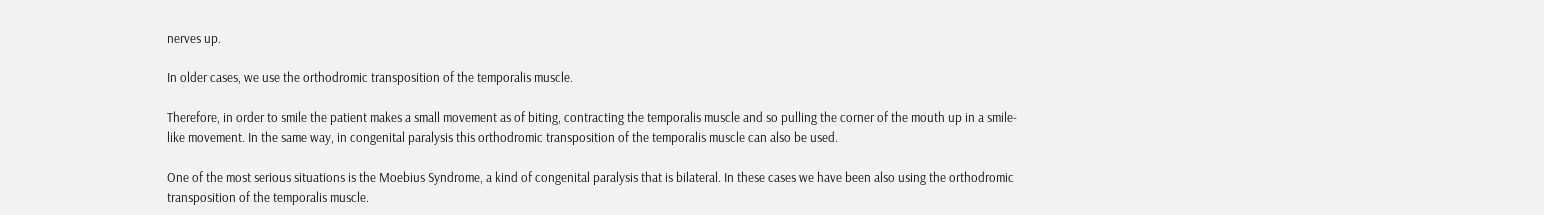nerves up.

In older cases, we use the orthodromic transposition of the temporalis muscle.

Therefore, in order to smile the patient makes a small movement as of biting, contracting the temporalis muscle and so pulling the corner of the mouth up in a smile-like movement. In the same way, in congenital paralysis this orthodromic transposition of the temporalis muscle can also be used.

One of the most serious situations is the Moebius Syndrome, a kind of congenital paralysis that is bilateral. In these cases we have been also using the orthodromic transposition of the temporalis muscle.